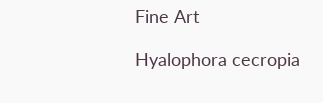Fine Art

Hyalophora cecropia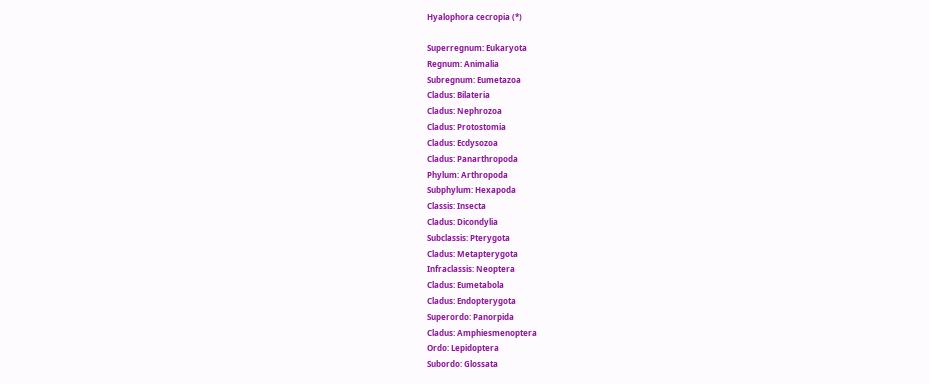Hyalophora cecropia (*)

Superregnum: Eukaryota
Regnum: Animalia
Subregnum: Eumetazoa
Cladus: Bilateria
Cladus: Nephrozoa
Cladus: Protostomia
Cladus: Ecdysozoa
Cladus: Panarthropoda
Phylum: Arthropoda
Subphylum: Hexapoda
Classis: Insecta
Cladus: Dicondylia
Subclassis: Pterygota
Cladus: Metapterygota
Infraclassis: Neoptera
Cladus: Eumetabola
Cladus: Endopterygota
Superordo: Panorpida
Cladus: Amphiesmenoptera
Ordo: Lepidoptera
Subordo: Glossata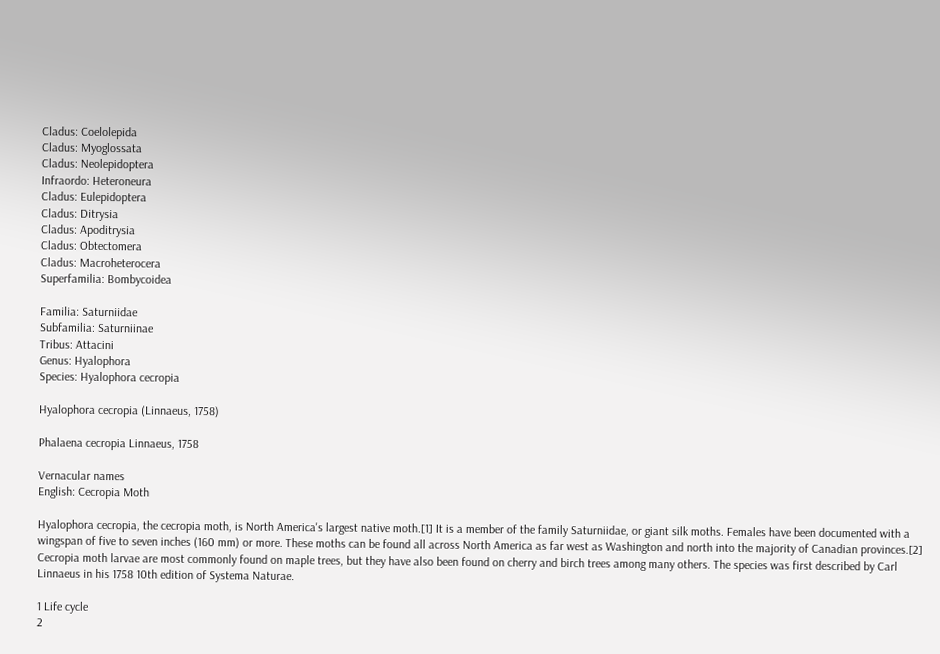Cladus: Coelolepida
Cladus: Myoglossata
Cladus: Neolepidoptera
Infraordo: Heteroneura
Cladus: Eulepidoptera
Cladus: Ditrysia
Cladus: Apoditrysia
Cladus: Obtectomera
Cladus: Macroheterocera
Superfamilia: Bombycoidea

Familia: Saturniidae
Subfamilia: Saturniinae
Tribus: Attacini
Genus: Hyalophora
Species: Hyalophora cecropia

Hyalophora cecropia (Linnaeus, 1758)

Phalaena cecropia Linnaeus, 1758

Vernacular names
English: Cecropia Moth

Hyalophora cecropia, the cecropia moth, is North America's largest native moth.[1] It is a member of the family Saturniidae, or giant silk moths. Females have been documented with a wingspan of five to seven inches (160 mm) or more. These moths can be found all across North America as far west as Washington and north into the majority of Canadian provinces.[2] Cecropia moth larvae are most commonly found on maple trees, but they have also been found on cherry and birch trees among many others. The species was first described by Carl Linnaeus in his 1758 10th edition of Systema Naturae.

1 Life cycle
2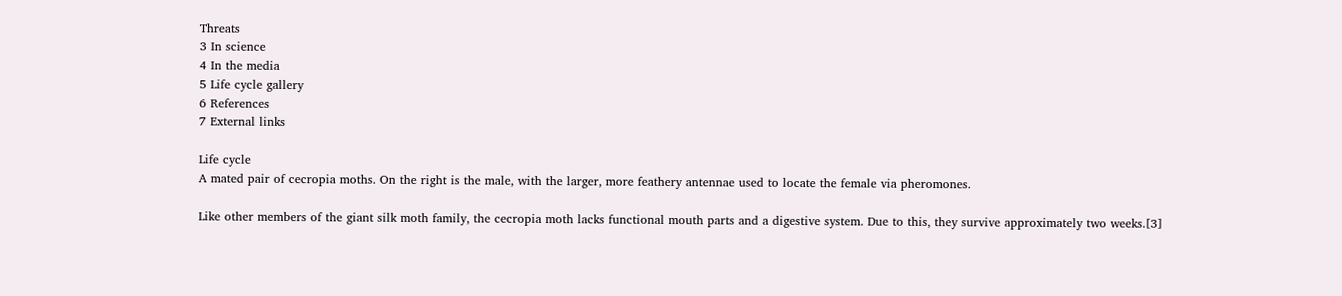Threats
3 In science
4 In the media
5 Life cycle gallery
6 References
7 External links

Life cycle
A mated pair of cecropia moths. On the right is the male, with the larger, more feathery antennae used to locate the female via pheromones.

Like other members of the giant silk moth family, the cecropia moth lacks functional mouth parts and a digestive system. Due to this, they survive approximately two weeks.[3]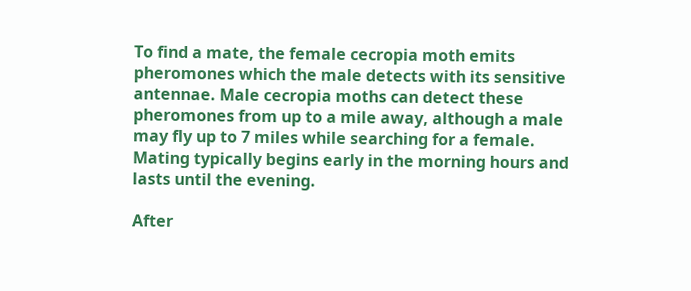To find a mate, the female cecropia moth emits pheromones which the male detects with its sensitive antennae. Male cecropia moths can detect these pheromones from up to a mile away, although a male may fly up to 7 miles while searching for a female. Mating typically begins early in the morning hours and lasts until the evening.

After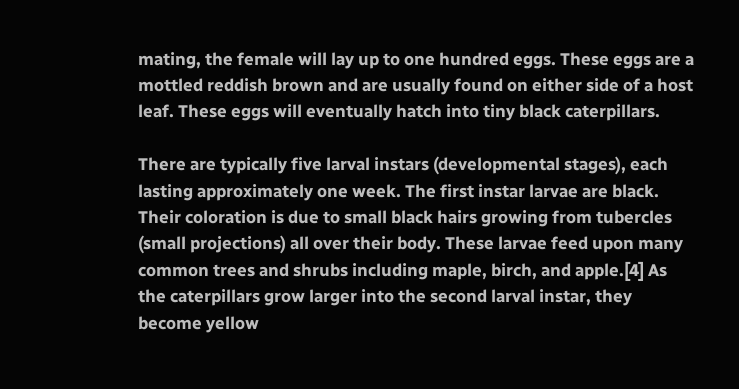mating, the female will lay up to one hundred eggs. These eggs are a mottled reddish brown and are usually found on either side of a host leaf. These eggs will eventually hatch into tiny black caterpillars.

There are typically five larval instars (developmental stages), each lasting approximately one week. The first instar larvae are black. Their coloration is due to small black hairs growing from tubercles (small projections) all over their body. These larvae feed upon many common trees and shrubs including maple, birch, and apple.[4] As the caterpillars grow larger into the second larval instar, they become yellow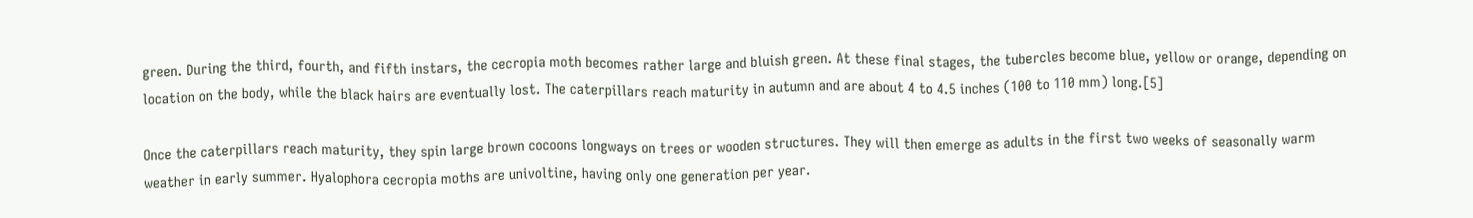green. During the third, fourth, and fifth instars, the cecropia moth becomes rather large and bluish green. At these final stages, the tubercles become blue, yellow or orange, depending on location on the body, while the black hairs are eventually lost. The caterpillars reach maturity in autumn and are about 4 to 4.5 inches (100 to 110 mm) long.[5]

Once the caterpillars reach maturity, they spin large brown cocoons longways on trees or wooden structures. They will then emerge as adults in the first two weeks of seasonally warm weather in early summer. Hyalophora cecropia moths are univoltine, having only one generation per year.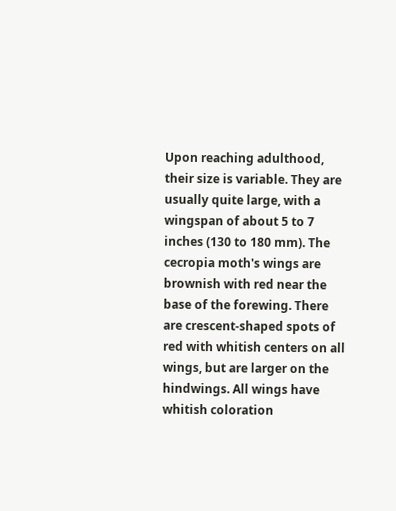Upon reaching adulthood, their size is variable. They are usually quite large, with a wingspan of about 5 to 7 inches (130 to 180 mm). The cecropia moth's wings are brownish with red near the base of the forewing. There are crescent-shaped spots of red with whitish centers on all wings, but are larger on the hindwings. All wings have whitish coloration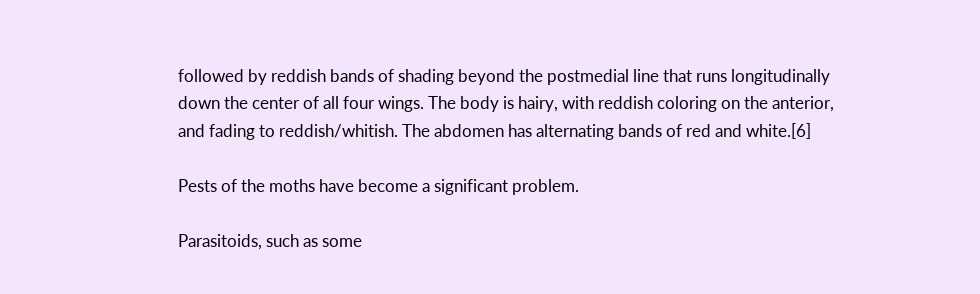followed by reddish bands of shading beyond the postmedial line that runs longitudinally down the center of all four wings. The body is hairy, with reddish coloring on the anterior, and fading to reddish/whitish. The abdomen has alternating bands of red and white.[6]

Pests of the moths have become a significant problem.

Parasitoids, such as some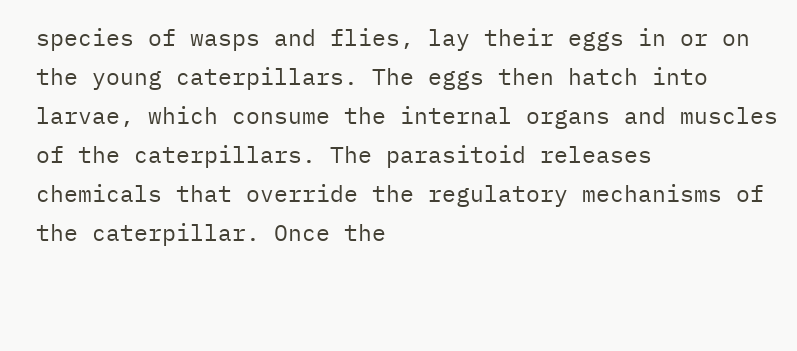species of wasps and flies, lay their eggs in or on the young caterpillars. The eggs then hatch into larvae, which consume the internal organs and muscles of the caterpillars. The parasitoid releases chemicals that override the regulatory mechanisms of the caterpillar. Once the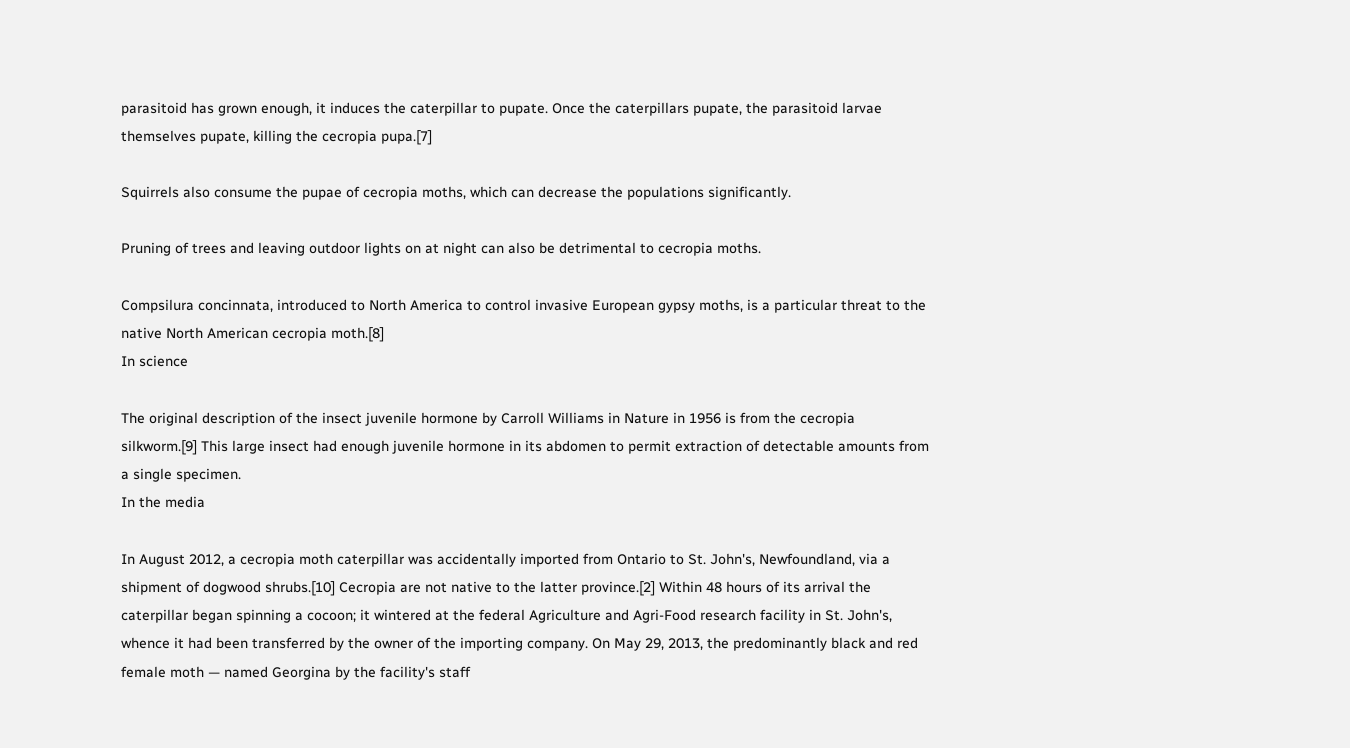parasitoid has grown enough, it induces the caterpillar to pupate. Once the caterpillars pupate, the parasitoid larvae themselves pupate, killing the cecropia pupa.[7]

Squirrels also consume the pupae of cecropia moths, which can decrease the populations significantly.

Pruning of trees and leaving outdoor lights on at night can also be detrimental to cecropia moths.

Compsilura concinnata, introduced to North America to control invasive European gypsy moths, is a particular threat to the native North American cecropia moth.[8]
In science

The original description of the insect juvenile hormone by Carroll Williams in Nature in 1956 is from the cecropia silkworm.[9] This large insect had enough juvenile hormone in its abdomen to permit extraction of detectable amounts from a single specimen.
In the media

In August 2012, a cecropia moth caterpillar was accidentally imported from Ontario to St. John's, Newfoundland, via a shipment of dogwood shrubs.[10] Cecropia are not native to the latter province.[2] Within 48 hours of its arrival the caterpillar began spinning a cocoon; it wintered at the federal Agriculture and Agri-Food research facility in St. John's, whence it had been transferred by the owner of the importing company. On May 29, 2013, the predominantly black and red female moth — named Georgina by the facility's staff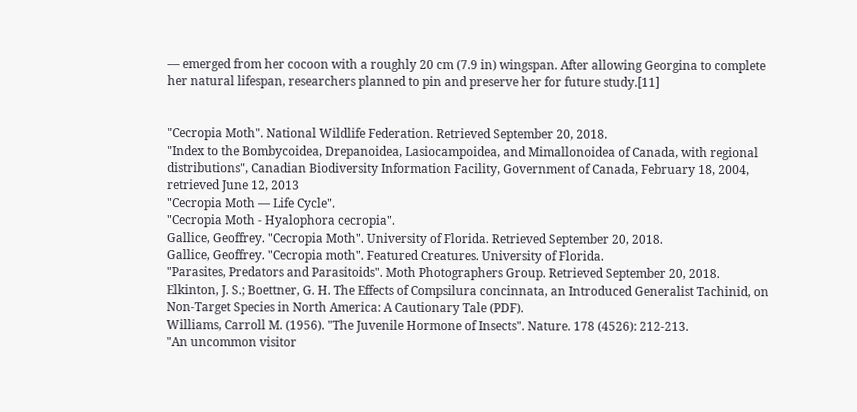— emerged from her cocoon with a roughly 20 cm (7.9 in) wingspan. After allowing Georgina to complete her natural lifespan, researchers planned to pin and preserve her for future study.[11]


"Cecropia Moth". National Wildlife Federation. Retrieved September 20, 2018.
"Index to the Bombycoidea, Drepanoidea, Lasiocampoidea, and Mimallonoidea of Canada, with regional distributions", Canadian Biodiversity Information Facility, Government of Canada, February 18, 2004, retrieved June 12, 2013
"Cecropia Moth — Life Cycle".
"Cecropia Moth - Hyalophora cecropia".
Gallice, Geoffrey. "Cecropia Moth". University of Florida. Retrieved September 20, 2018.
Gallice, Geoffrey. "Cecropia moth". Featured Creatures. University of Florida.
"Parasites, Predators and Parasitoids". Moth Photographers Group. Retrieved September 20, 2018.
Elkinton, J. S.; Boettner, G. H. The Effects of Compsilura concinnata, an Introduced Generalist Tachinid, on Non-Target Species in North America: A Cautionary Tale (PDF).
Williams, Carroll M. (1956). "The Juvenile Hormone of Insects". Nature. 178 (4526): 212-213.
"An uncommon visitor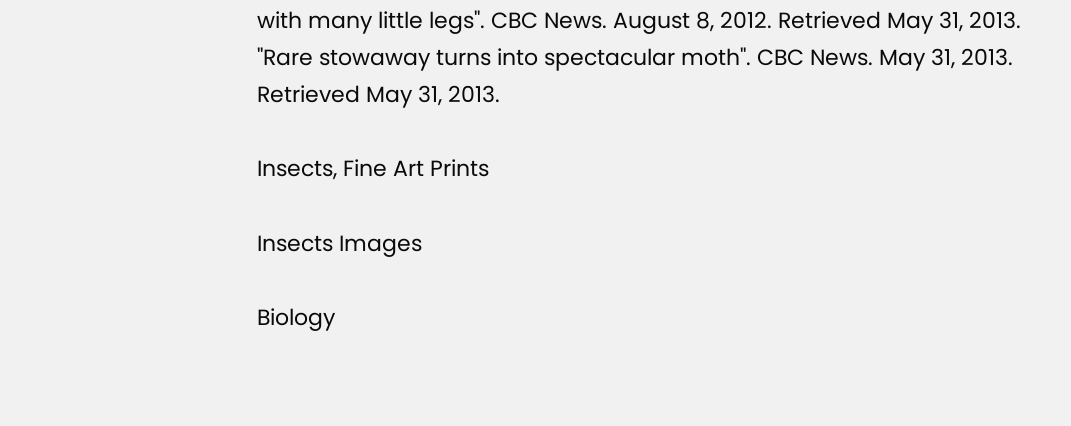with many little legs". CBC News. August 8, 2012. Retrieved May 31, 2013.
"Rare stowaway turns into spectacular moth". CBC News. May 31, 2013. Retrieved May 31, 2013.

Insects, Fine Art Prints

Insects Images

Biology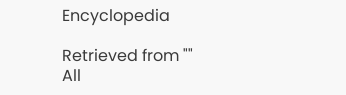Encyclopedia

Retrieved from ""
All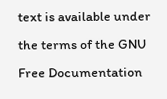text is available under the terms of the GNU Free Documentation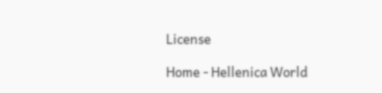License

Home - Hellenica World